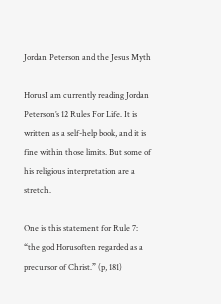Jordan Peterson and the Jesus Myth

HorusI am currently reading Jordan Peterson’s 12 Rules For Life. It is written as a self-help book, and it is fine within those limits. But some of his religious interpretation are a stretch.

One is this statement for Rule 7: “the god Horusoften regarded as a precursor of Christ.” (p, 181)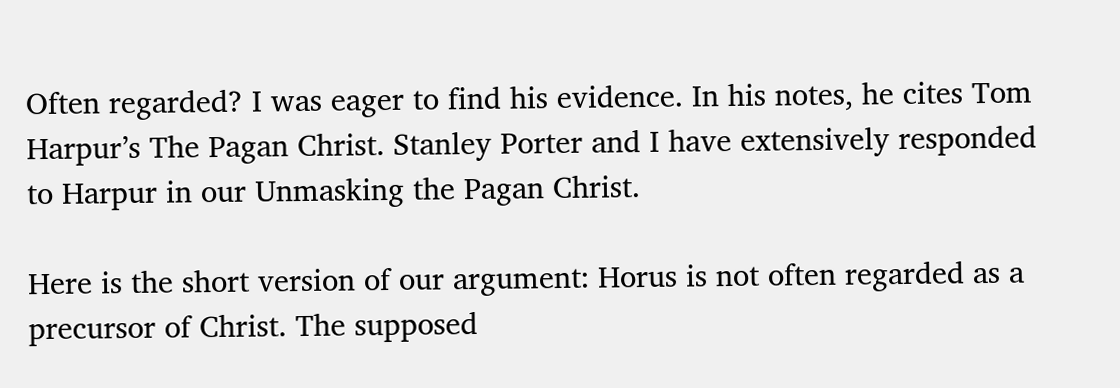Often regarded? I was eager to find his evidence. In his notes, he cites Tom Harpur’s The Pagan Christ. Stanley Porter and I have extensively responded to Harpur in our Unmasking the Pagan Christ.

Here is the short version of our argument: Horus is not often regarded as a precursor of Christ. The supposed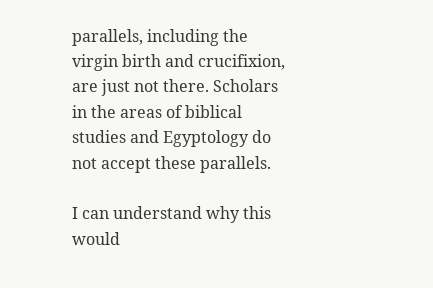parallels, including the virgin birth and crucifixion, are just not there. Scholars in the areas of biblical studies and Egyptology do not accept these parallels.

I can understand why this would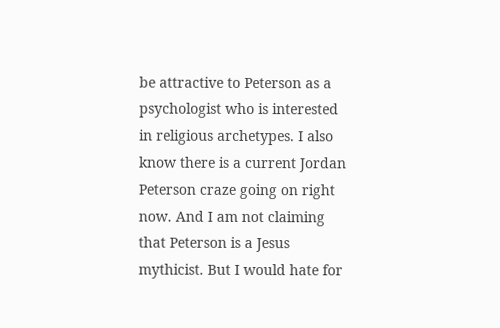be attractive to Peterson as a psychologist who is interested in religious archetypes. I also know there is a current Jordan Peterson craze going on right now. And I am not claiming that Peterson is a Jesus mythicist. But I would hate for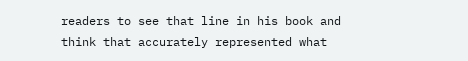readers to see that line in his book and think that accurately represented what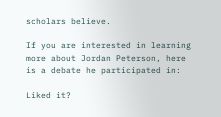scholars believe.

If you are interested in learning more about Jordan Peterson, here is a debate he participated in:

Liked it?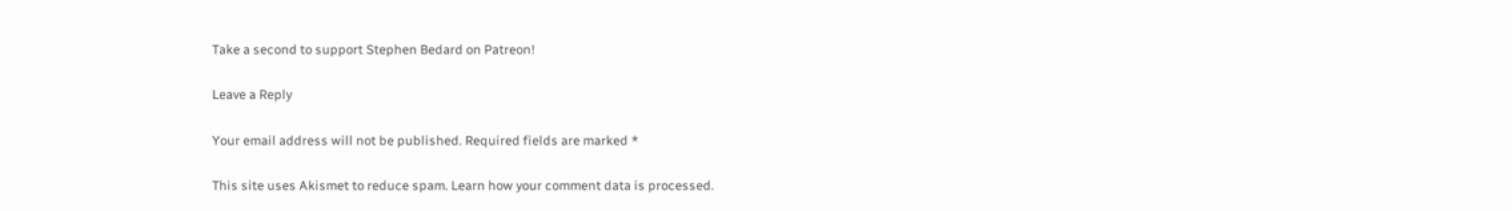Take a second to support Stephen Bedard on Patreon!

Leave a Reply

Your email address will not be published. Required fields are marked *

This site uses Akismet to reduce spam. Learn how your comment data is processed.